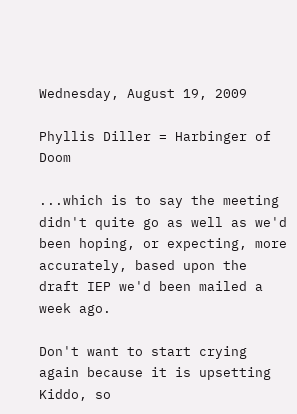Wednesday, August 19, 2009

Phyllis Diller = Harbinger of Doom

...which is to say the meeting didn't quite go as well as we'd been hoping, or expecting, more accurately, based upon the draft IEP we'd been mailed a week ago.

Don't want to start crying again because it is upsetting Kiddo, so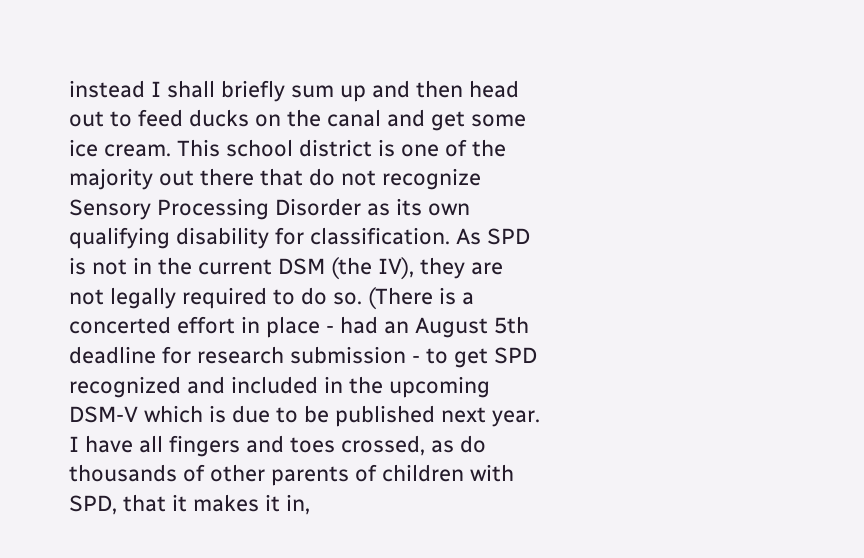instead I shall briefly sum up and then head out to feed ducks on the canal and get some ice cream. This school district is one of the majority out there that do not recognize Sensory Processing Disorder as its own qualifying disability for classification. As SPD is not in the current DSM (the IV), they are not legally required to do so. (There is a concerted effort in place - had an August 5th deadline for research submission - to get SPD recognized and included in the upcoming DSM-V which is due to be published next year. I have all fingers and toes crossed, as do thousands of other parents of children with SPD, that it makes it in,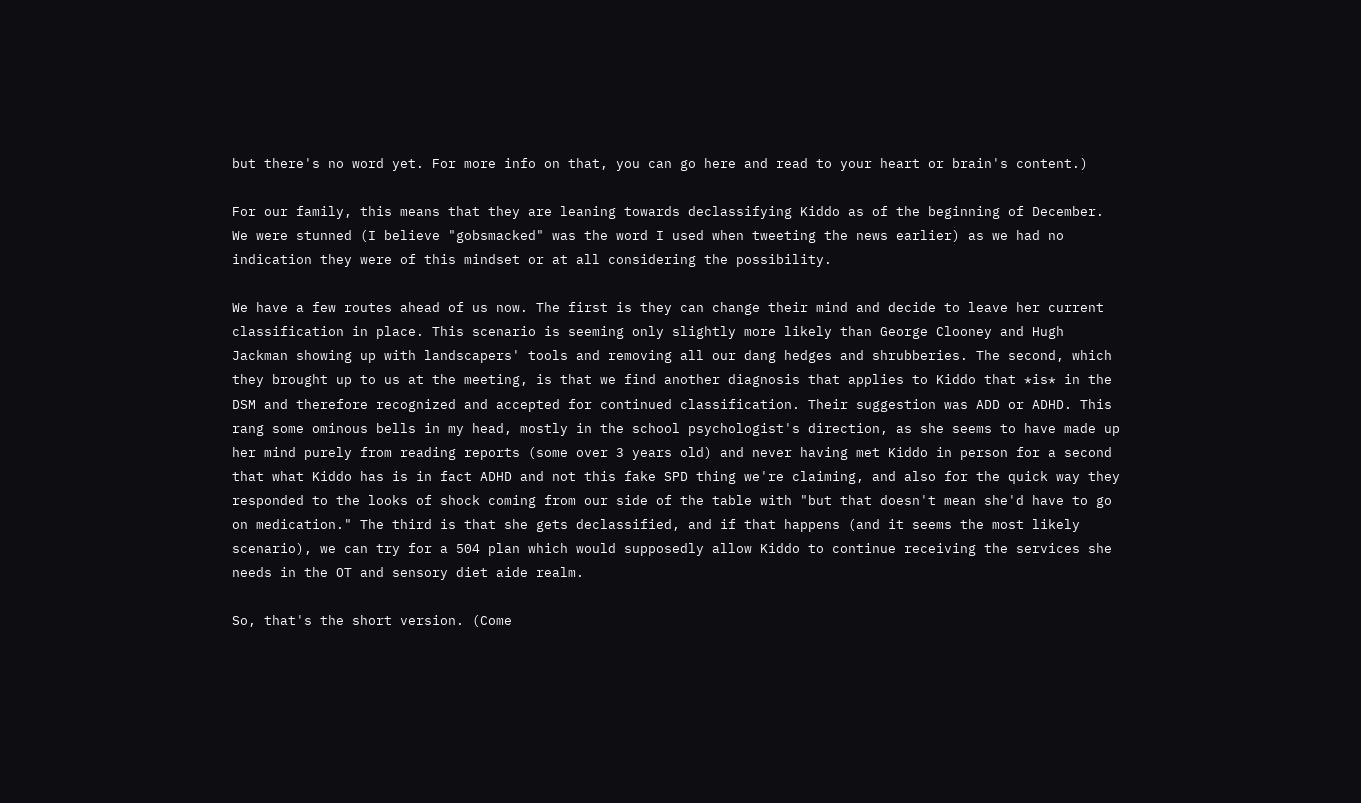but there's no word yet. For more info on that, you can go here and read to your heart or brain's content.)

For our family, this means that they are leaning towards declassifying Kiddo as of the beginning of December. We were stunned (I believe "gobsmacked" was the word I used when tweeting the news earlier) as we had no indication they were of this mindset or at all considering the possibility.

We have a few routes ahead of us now. The first is they can change their mind and decide to leave her current classification in place. This scenario is seeming only slightly more likely than George Clooney and Hugh Jackman showing up with landscapers' tools and removing all our dang hedges and shrubberies. The second, which they brought up to us at the meeting, is that we find another diagnosis that applies to Kiddo that *is* in the DSM and therefore recognized and accepted for continued classification. Their suggestion was ADD or ADHD. This rang some ominous bells in my head, mostly in the school psychologist's direction, as she seems to have made up her mind purely from reading reports (some over 3 years old) and never having met Kiddo in person for a second that what Kiddo has is in fact ADHD and not this fake SPD thing we're claiming, and also for the quick way they responded to the looks of shock coming from our side of the table with "but that doesn't mean she'd have to go on medication." The third is that she gets declassified, and if that happens (and it seems the most likely scenario), we can try for a 504 plan which would supposedly allow Kiddo to continue receiving the services she needs in the OT and sensory diet aide realm.

So, that's the short version. (Come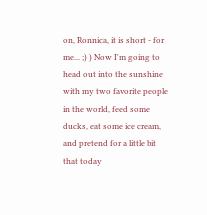on, Ronnica, it is short - for me... ;) ) Now I'm going to head out into the sunshine with my two favorite people in the world, feed some ducks, eat some ice cream, and pretend for a little bit that today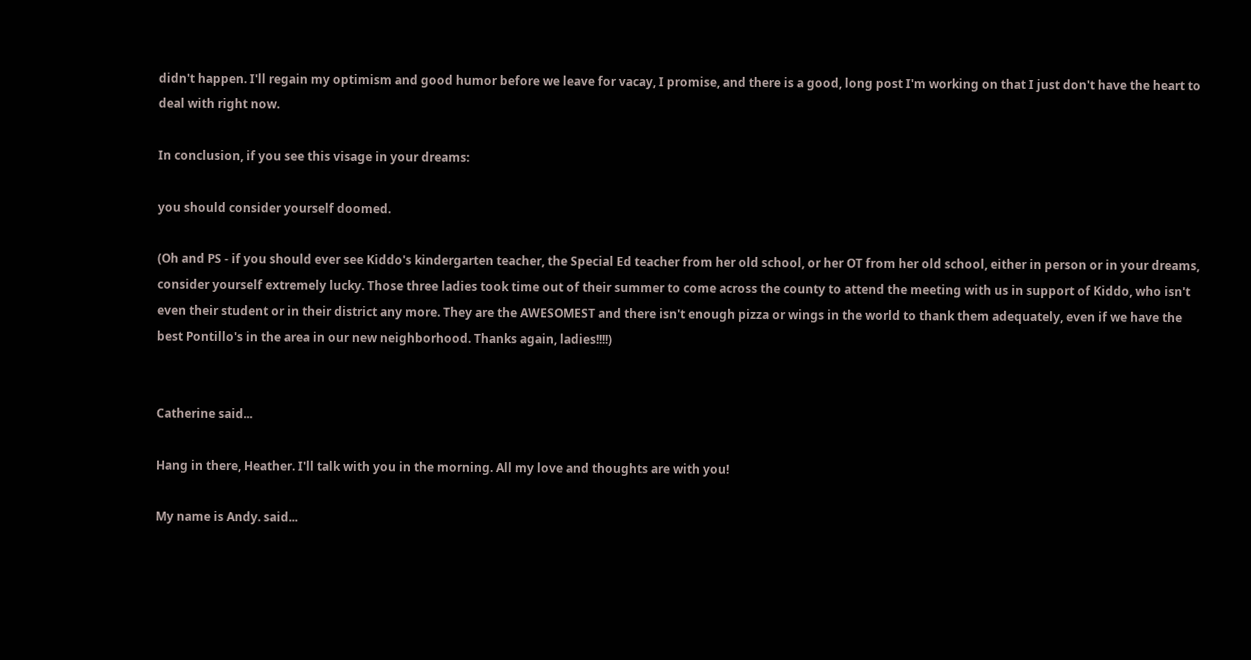didn't happen. I'll regain my optimism and good humor before we leave for vacay, I promise, and there is a good, long post I'm working on that I just don't have the heart to deal with right now.

In conclusion, if you see this visage in your dreams:

you should consider yourself doomed.

(Oh and PS - if you should ever see Kiddo's kindergarten teacher, the Special Ed teacher from her old school, or her OT from her old school, either in person or in your dreams, consider yourself extremely lucky. Those three ladies took time out of their summer to come across the county to attend the meeting with us in support of Kiddo, who isn't even their student or in their district any more. They are the AWESOMEST and there isn't enough pizza or wings in the world to thank them adequately, even if we have the best Pontillo's in the area in our new neighborhood. Thanks again, ladies!!!!)


Catherine said...

Hang in there, Heather. I'll talk with you in the morning. All my love and thoughts are with you!

My name is Andy. said...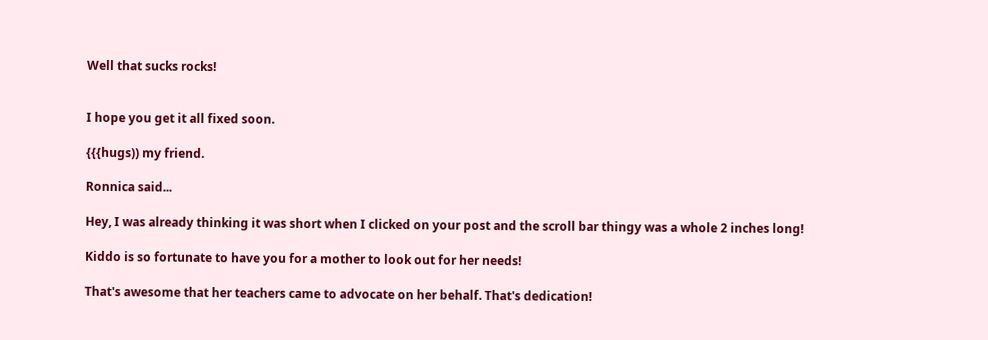Well that sucks rocks!


I hope you get it all fixed soon.

{{{hugs)) my friend.

Ronnica said...

Hey, I was already thinking it was short when I clicked on your post and the scroll bar thingy was a whole 2 inches long!

Kiddo is so fortunate to have you for a mother to look out for her needs!

That's awesome that her teachers came to advocate on her behalf. That's dedication!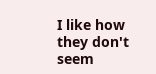I like how they don't seem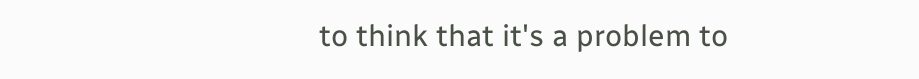to think that it's a problem to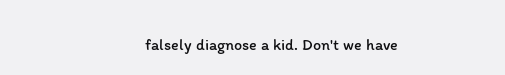falsely diagnose a kid. Don't we have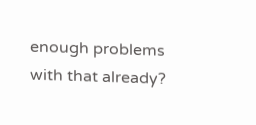enough problems with that already?